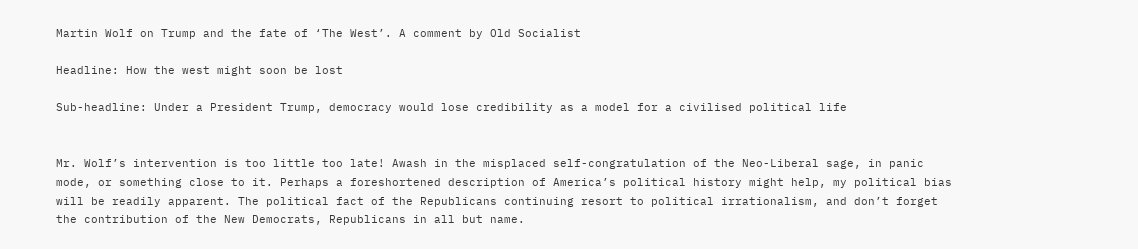Martin Wolf on Trump and the fate of ‘The West’. A comment by Old Socialist

Headline: How the west might soon be lost

Sub-headline: Under a President Trump, democracy would lose credibility as a model for a civilised political life


Mr. Wolf’s intervention is too little too late! Awash in the misplaced self-congratulation of the Neo-Liberal sage, in panic mode, or something close to it. Perhaps a foreshortened description of America’s political history might help, my political bias will be readily apparent. The political fact of the Republicans continuing resort to political irrationalism, and don’t forget the contribution of the New Democrats, Republicans in all but name.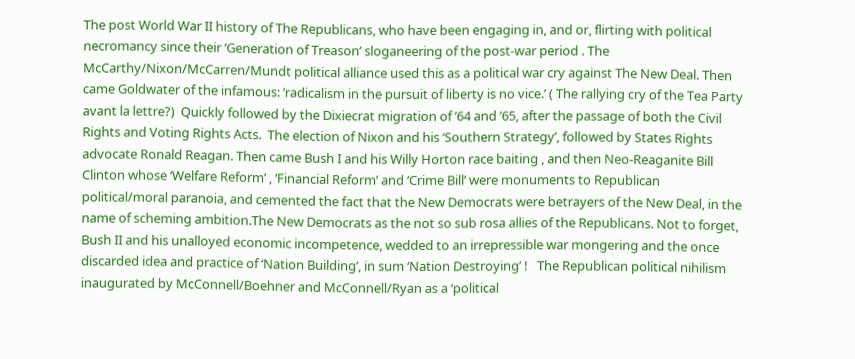The post World War II history of The Republicans, who have been engaging in, and or, flirting with political necromancy since their ‘Generation of Treason’ sloganeering of the post-war period . The  McCarthy/Nixon/McCarren/Mundt political alliance used this as a political war cry against The New Deal. Then came Goldwater of the infamous: ‘radicalism in the pursuit of liberty is no vice.’ ( The rallying cry of the Tea Party avant la lettre?)  Quickly followed by the Dixiecrat migration of ’64 and ’65, after the passage of both the Civil Rights and Voting Rights Acts.  The election of Nixon and his ‘Southern Strategy’, followed by States Rights advocate Ronald Reagan. Then came Bush I and his Willy Horton race baiting , and then Neo-Reaganite Bill Clinton whose ‘Welfare Reform’ , ‘Financial Reform’ and ‘Crime Bill’ were monuments to Republican political/moral paranoia, and cemented the fact that the New Democrats were betrayers of the New Deal, in the name of scheming ambition.The New Democrats as the not so sub rosa allies of the Republicans. Not to forget, Bush II and his unalloyed economic incompetence, wedded to an irrepressible war mongering and the once discarded idea and practice of ‘Nation Building’, in sum ‘Nation Destroying’ !   The Republican political nihilism inaugurated by McConnell/Boehner and McConnell/Ryan as a ‘political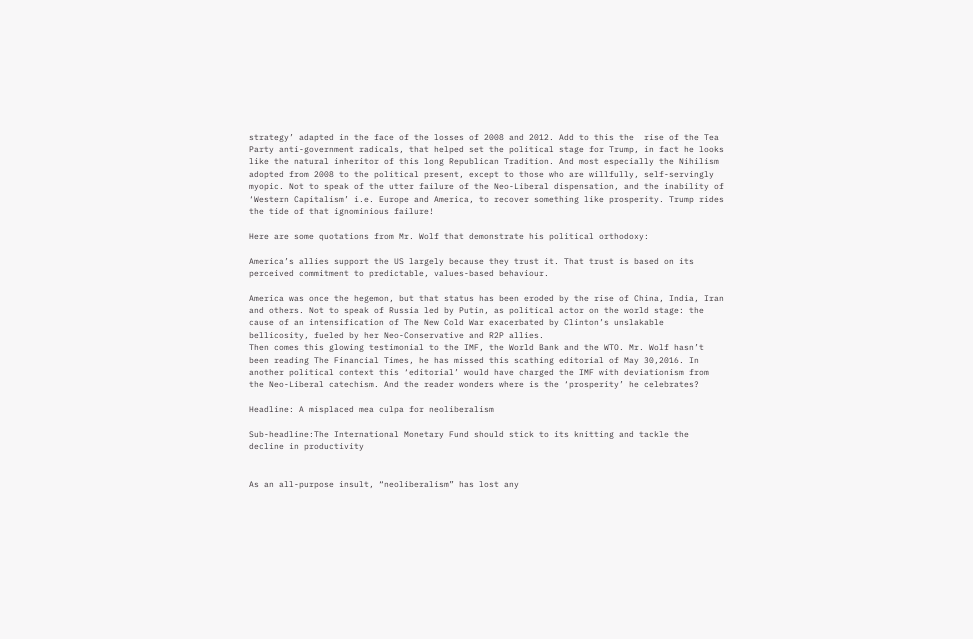strategy’ adapted in the face of the losses of 2008 and 2012. Add to this the  rise of the Tea Party anti-government radicals, that helped set the political stage for Trump, in fact he looks like the natural inheritor of this long Republican Tradition. And most especially the Nihilism adopted from 2008 to the political present, except to those who are willfully, self-servingly myopic. Not to speak of the utter failure of the Neo-Liberal dispensation, and the inability of ‘Western Capitalism’ i.e. Europe and America, to recover something like prosperity. Trump rides the tide of that ignominious failure!

Here are some quotations from Mr. Wolf that demonstrate his political orthodoxy:

America’s allies support the US largely because they trust it. That trust is based on its perceived commitment to predictable, values-based behaviour.

America was once the hegemon, but that status has been eroded by the rise of China, India, Iran and others. Not to speak of Russia led by Putin, as political actor on the world stage: the cause of an intensification of The New Cold War exacerbated by Clinton’s unslakable bellicosity, fueled by her Neo-Conservative and R2P allies.
Then comes this glowing testimonial to the IMF, the World Bank and the WTO. Mr. Wolf hasn’t been reading The Financial Times, he has missed this scathing editorial of May 30,2016. In another political context this ‘editorial’ would have charged the IMF with deviationism from the Neo-Liberal catechism. And the reader wonders where is the ‘prosperity’ he celebrates?

Headline: A misplaced mea culpa for neoliberalism

Sub-headline:The International Monetary Fund should stick to its knitting and tackle the decline in productivity


As an all-purpose insult, “neoliberalism” has lost any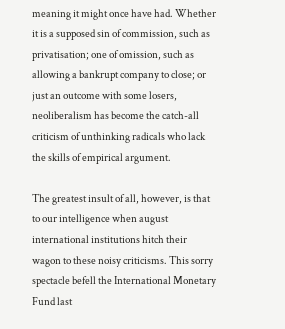meaning it might once have had. Whether it is a supposed sin of commission, such as privatisation; one of omission, such as allowing a bankrupt company to close; or just an outcome with some losers, neoliberalism has become the catch-all criticism of unthinking radicals who lack the skills of empirical argument.

The greatest insult of all, however, is that to our intelligence when august international institutions hitch their wagon to these noisy criticisms. This sorry spectacle befell the International Monetary Fund last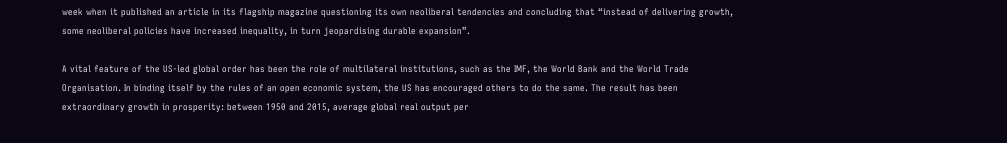week when it published an article in its flagship magazine questioning its own neoliberal tendencies and concluding that “instead of delivering growth, some neoliberal policies have increased inequality, in turn jeopardising durable expansion”.

A vital feature of the US-led global order has been the role of multilateral institutions, such as the IMF, the World Bank and the World Trade Organisation. In binding itself by the rules of an open economic system, the US has encouraged others to do the same. The result has been extraordinary growth in prosperity: between 1950 and 2015, average global real output per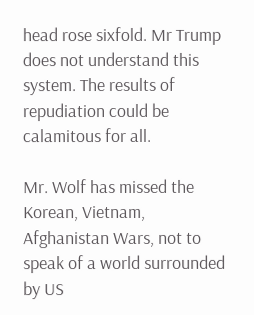head rose sixfold. Mr Trump does not understand this system. The results of repudiation could be calamitous for all.

Mr. Wolf has missed the Korean, Vietnam, Afghanistan Wars, not to speak of a world surrounded by US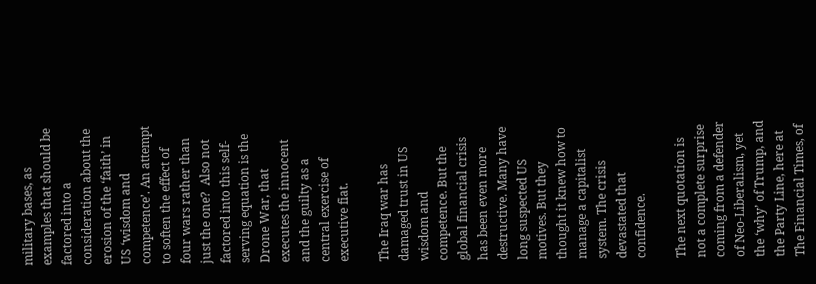military bases, as examples that should be factored into a consideration about the erosion of the ‘faith’ in US ‘wisdom and competence’. An attempt to soften the effect of four wars rather than just the one?  Also not factored into this self-serving equation is the Drone War, that executes the innocent and the guilty as a central exercise of executive fiat.

The Iraq war has damaged trust in US wisdom and competence. But the global financial crisis has been even more destructive. Many have long suspected US motives. But they thought it knew how to manage a capitalist system. The crisis devastated that confidence.

The next quotation is not a complete surprise coming from a defender of Neo-Liberalism, yet the ‘why’ of Trump, and the Party Line, here at The Financial Times, of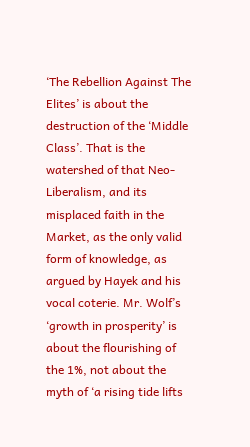‘The Rebellion Against The Elites’ is about the destruction of the ‘Middle Class’. That is the watershed of that Neo-Liberalism, and its misplaced faith in the Market, as the only valid form of knowledge, as argued by Hayek and his vocal coterie. Mr. Wolf’s ‘growth in prosperity’ is about the flourishing of the 1%, not about the myth of ‘a rising tide lifts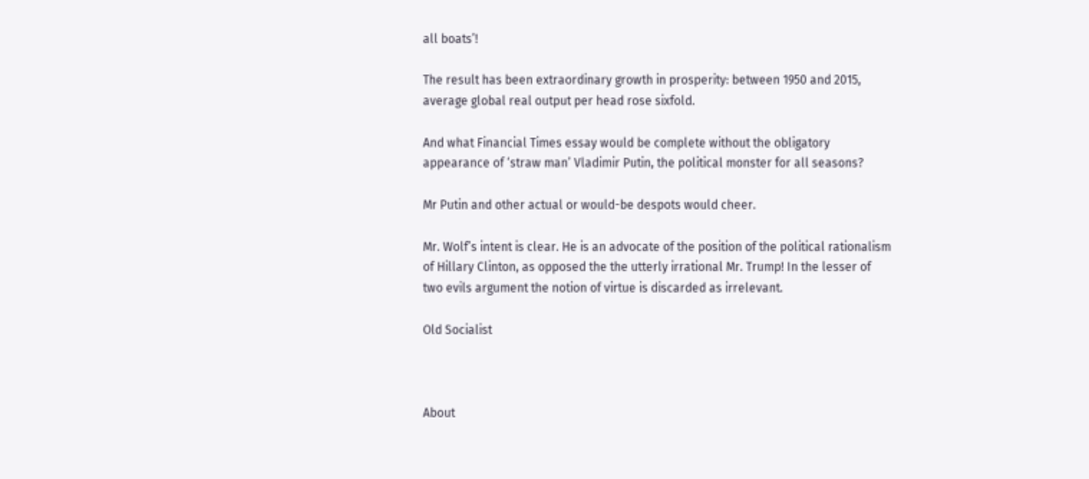all boats’!

The result has been extraordinary growth in prosperity: between 1950 and 2015, average global real output per head rose sixfold.

And what Financial Times essay would be complete without the obligatory appearance of ‘straw man’ Vladimir Putin, the political monster for all seasons?

Mr Putin and other actual or would-be despots would cheer.

Mr. Wolf’s intent is clear. He is an advocate of the position of the political rationalism of Hillary Clinton, as opposed the the utterly irrational Mr. Trump! In the lesser of two evils argument the notion of virtue is discarded as irrelevant.

Old Socialist



About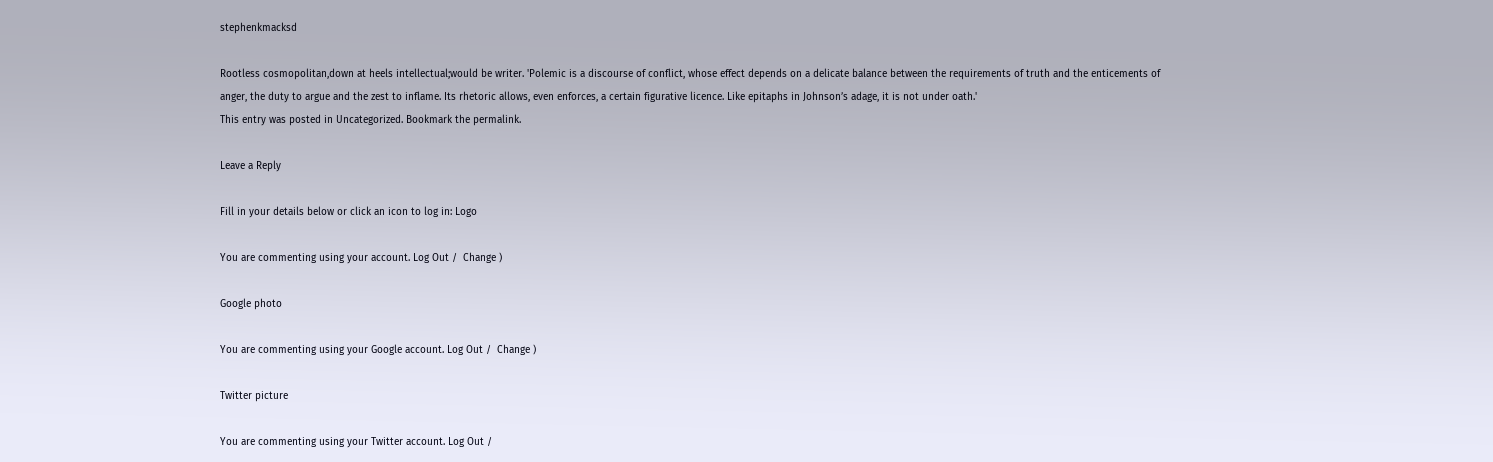stephenkmacksd

Rootless cosmopolitan,down at heels intellectual;would be writer. 'Polemic is a discourse of conflict, whose effect depends on a delicate balance between the requirements of truth and the enticements of anger, the duty to argue and the zest to inflame. Its rhetoric allows, even enforces, a certain figurative licence. Like epitaphs in Johnson’s adage, it is not under oath.'
This entry was posted in Uncategorized. Bookmark the permalink.

Leave a Reply

Fill in your details below or click an icon to log in: Logo

You are commenting using your account. Log Out /  Change )

Google photo

You are commenting using your Google account. Log Out /  Change )

Twitter picture

You are commenting using your Twitter account. Log Out /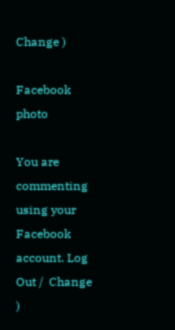Change )

Facebook photo

You are commenting using your Facebook account. Log Out /  Change )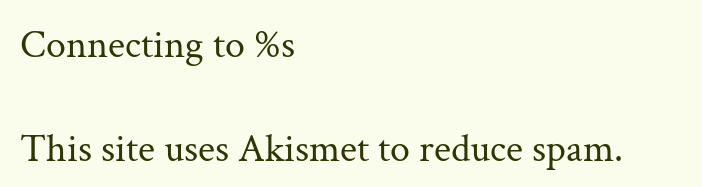Connecting to %s

This site uses Akismet to reduce spam.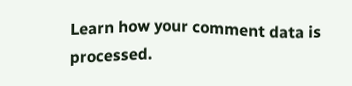Learn how your comment data is processed.